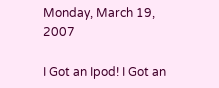Monday, March 19, 2007

I Got an Ipod! I Got an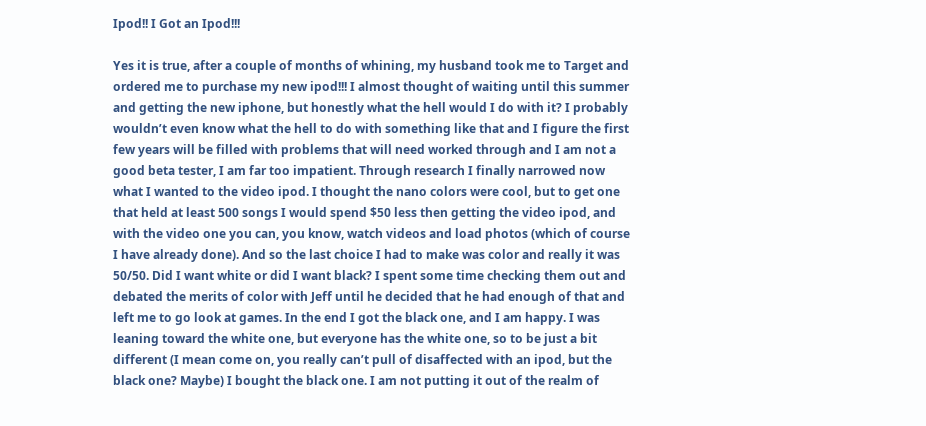Ipod!! I Got an Ipod!!!

Yes it is true, after a couple of months of whining, my husband took me to Target and ordered me to purchase my new ipod!!! I almost thought of waiting until this summer and getting the new iphone, but honestly what the hell would I do with it? I probably wouldn’t even know what the hell to do with something like that and I figure the first few years will be filled with problems that will need worked through and I am not a good beta tester, I am far too impatient. Through research I finally narrowed now what I wanted to the video ipod. I thought the nano colors were cool, but to get one that held at least 500 songs I would spend $50 less then getting the video ipod, and with the video one you can, you know, watch videos and load photos (which of course I have already done). And so the last choice I had to make was color and really it was 50/50. Did I want white or did I want black? I spent some time checking them out and debated the merits of color with Jeff until he decided that he had enough of that and left me to go look at games. In the end I got the black one, and I am happy. I was leaning toward the white one, but everyone has the white one, so to be just a bit different (I mean come on, you really can’t pull of disaffected with an ipod, but the black one? Maybe) I bought the black one. I am not putting it out of the realm of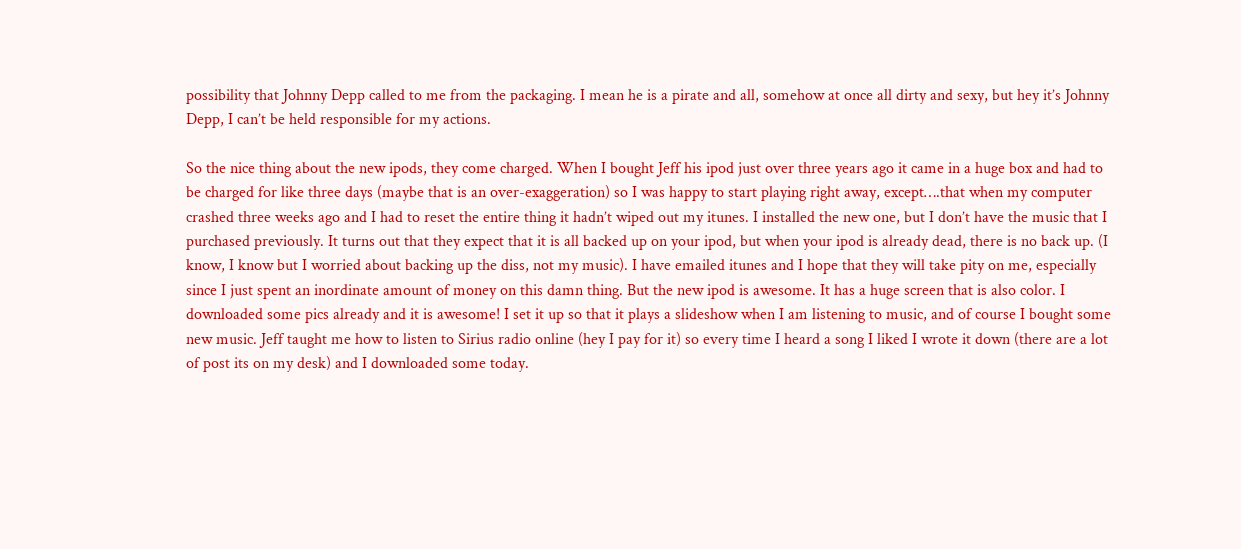possibility that Johnny Depp called to me from the packaging. I mean he is a pirate and all, somehow at once all dirty and sexy, but hey it’s Johnny Depp, I can’t be held responsible for my actions.

So the nice thing about the new ipods, they come charged. When I bought Jeff his ipod just over three years ago it came in a huge box and had to be charged for like three days (maybe that is an over-exaggeration) so I was happy to start playing right away, except….that when my computer crashed three weeks ago and I had to reset the entire thing it hadn’t wiped out my itunes. I installed the new one, but I don’t have the music that I purchased previously. It turns out that they expect that it is all backed up on your ipod, but when your ipod is already dead, there is no back up. (I know, I know but I worried about backing up the diss, not my music). I have emailed itunes and I hope that they will take pity on me, especially since I just spent an inordinate amount of money on this damn thing. But the new ipod is awesome. It has a huge screen that is also color. I downloaded some pics already and it is awesome! I set it up so that it plays a slideshow when I am listening to music, and of course I bought some new music. Jeff taught me how to listen to Sirius radio online (hey I pay for it) so every time I heard a song I liked I wrote it down (there are a lot of post its on my desk) and I downloaded some today.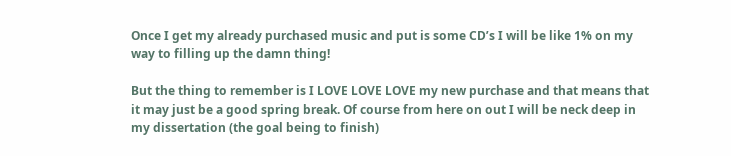Once I get my already purchased music and put is some CD’s I will be like 1% on my way to filling up the damn thing!

But the thing to remember is I LOVE LOVE LOVE my new purchase and that means that it may just be a good spring break. Of course from here on out I will be neck deep in my dissertation (the goal being to finish)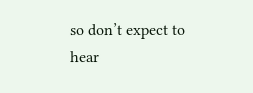so don’t expect to hear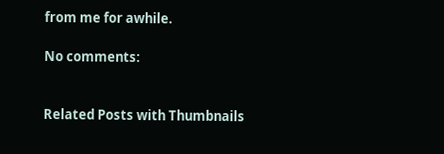from me for awhile.

No comments:


Related Posts with Thumbnails